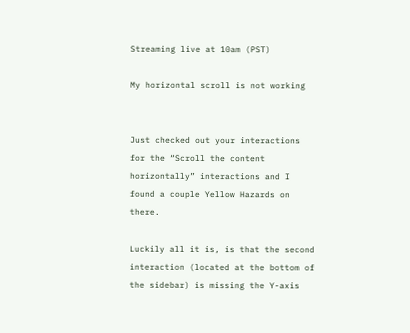Streaming live at 10am (PST)

My horizontal scroll is not working


Just checked out your interactions for the “Scroll the content horizontally” interactions and I found a couple Yellow Hazards on there.

Luckily all it is, is that the second interaction (located at the bottom of the sidebar) is missing the Y-axis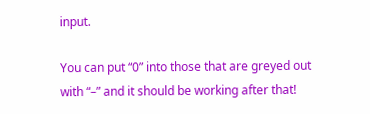input.

You can put “0” into those that are greyed out with “–” and it should be working after that!